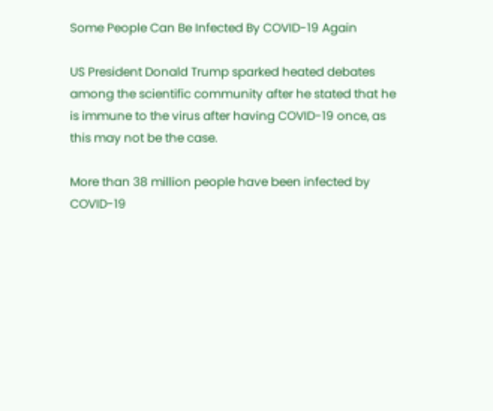Some People Can Be Infected By COVID-19 Again

US President Donald Trump sparked heated debates among the scientific community after he stated that he is immune to the virus after having COVID-19 once, as this may not be the case.

More than 38 million people have been infected by COVID-19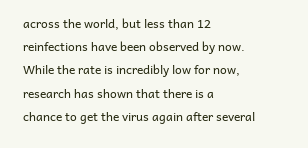across the world, but less than 12 reinfections have been observed by now. While the rate is incredibly low for now, research has shown that there is a chance to get the virus again after several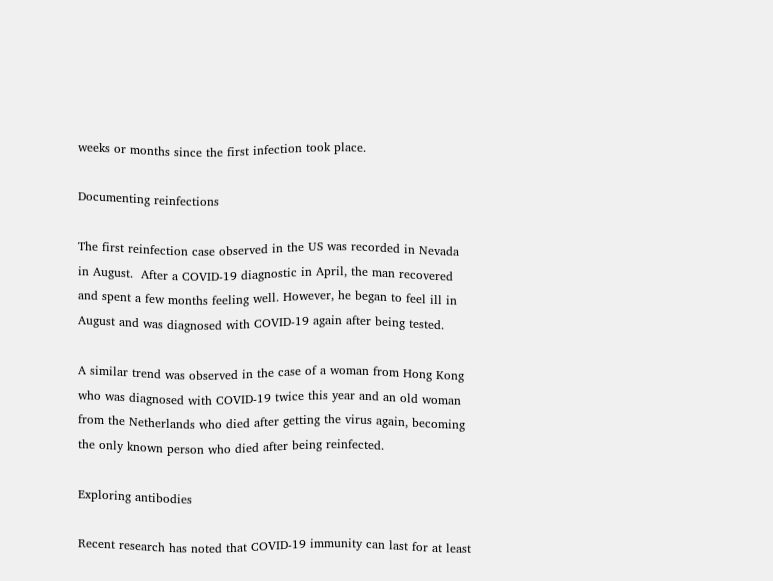weeks or months since the first infection took place.

Documenting reinfections

The first reinfection case observed in the US was recorded in Nevada in August.  After a COVID-19 diagnostic in April, the man recovered and spent a few months feeling well. However, he began to feel ill in August and was diagnosed with COVID-19 again after being tested.

A similar trend was observed in the case of a woman from Hong Kong who was diagnosed with COVID-19 twice this year and an old woman from the Netherlands who died after getting the virus again, becoming the only known person who died after being reinfected.

Exploring antibodies

Recent research has noted that COVID-19 immunity can last for at least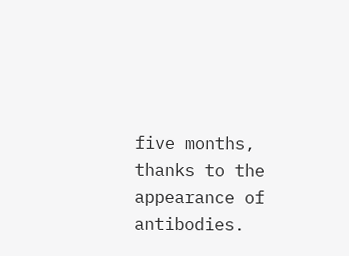five months, thanks to the appearance of antibodies.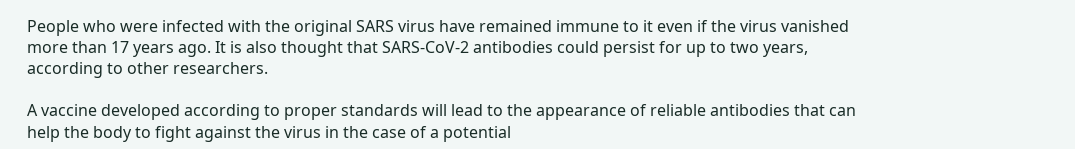People who were infected with the original SARS virus have remained immune to it even if the virus vanished more than 17 years ago. It is also thought that SARS-CoV-2 antibodies could persist for up to two years, according to other researchers.

A vaccine developed according to proper standards will lead to the appearance of reliable antibodies that can help the body to fight against the virus in the case of a potential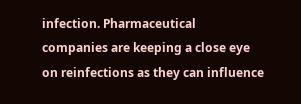infection. Pharmaceutical companies are keeping a close eye on reinfections as they can influence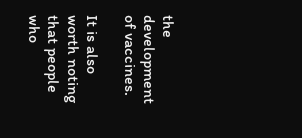the development of vaccines.

It is also worth noting that people who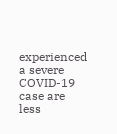experienced a severe COVID-19 case are less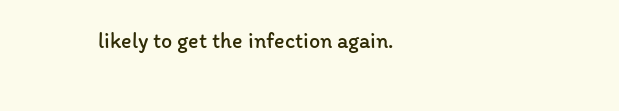likely to get the infection again.